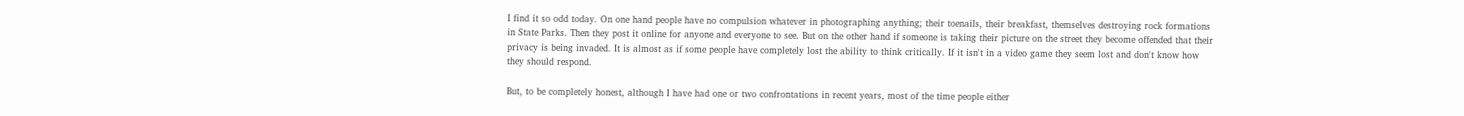I find it so odd today. On one hand people have no compulsion whatever in photographing anything; their toenails, their breakfast, themselves destroying rock formations in State Parks. Then they post it online for anyone and everyone to see. But on the other hand if someone is taking their picture on the street they become offended that their privacy is being invaded. It is almost as if some people have completely lost the ability to think critically. If it isn't in a video game they seem lost and don't know how they should respond.

But, to be completely honest, although I have had one or two confrontations in recent years, most of the time people either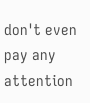don't even pay any attention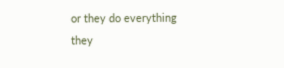or they do everything they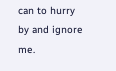can to hurry by and ignore me.